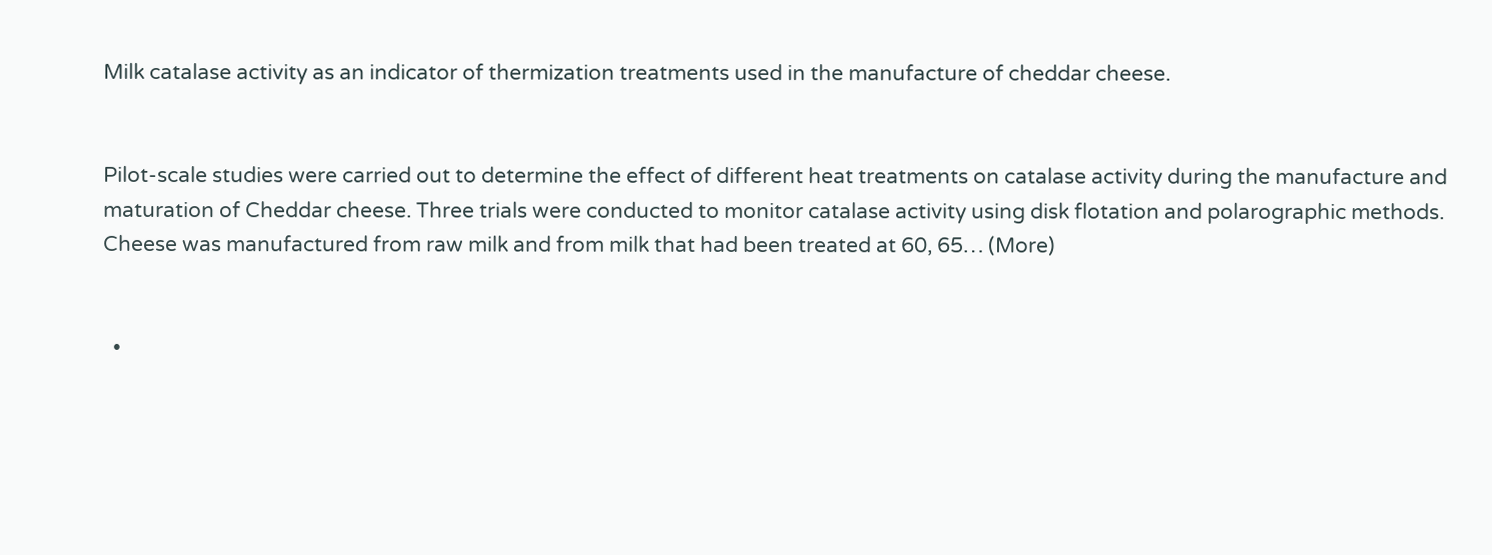Milk catalase activity as an indicator of thermization treatments used in the manufacture of cheddar cheese.


Pilot-scale studies were carried out to determine the effect of different heat treatments on catalase activity during the manufacture and maturation of Cheddar cheese. Three trials were conducted to monitor catalase activity using disk flotation and polarographic methods. Cheese was manufactured from raw milk and from milk that had been treated at 60, 65… (More)


  •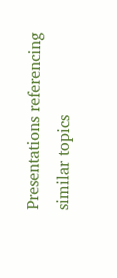Presentations referencing similar topics